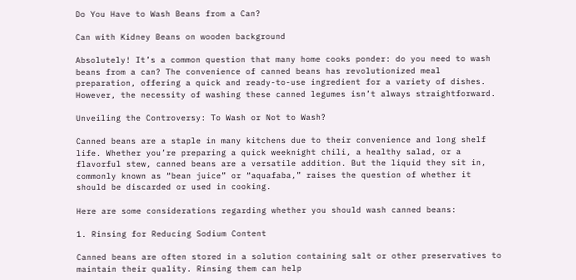Do You Have to Wash Beans from a Can?

Can with Kidney Beans on wooden background

Absolutely! It’s a common question that many home cooks ponder: do you need to wash beans from a can? The convenience of canned beans has revolutionized meal preparation, offering a quick and ready-to-use ingredient for a variety of dishes. However, the necessity of washing these canned legumes isn’t always straightforward.

Unveiling the Controversy: To Wash or Not to Wash?

Canned beans are a staple in many kitchens due to their convenience and long shelf life. Whether you’re preparing a quick weeknight chili, a healthy salad, or a flavorful stew, canned beans are a versatile addition. But the liquid they sit in, commonly known as “bean juice” or “aquafaba,” raises the question of whether it should be discarded or used in cooking.

Here are some considerations regarding whether you should wash canned beans:

1. Rinsing for Reducing Sodium Content

Canned beans are often stored in a solution containing salt or other preservatives to maintain their quality. Rinsing them can help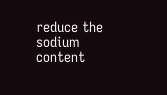reduce the sodium content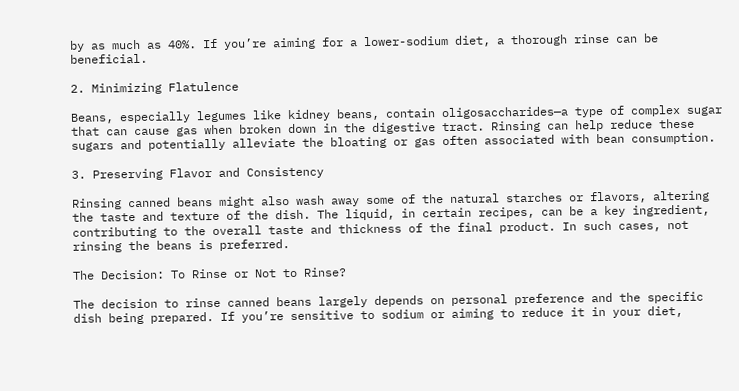by as much as 40%. If you’re aiming for a lower-sodium diet, a thorough rinse can be beneficial.

2. Minimizing Flatulence

Beans, especially legumes like kidney beans, contain oligosaccharides—a type of complex sugar that can cause gas when broken down in the digestive tract. Rinsing can help reduce these sugars and potentially alleviate the bloating or gas often associated with bean consumption.

3. Preserving Flavor and Consistency

Rinsing canned beans might also wash away some of the natural starches or flavors, altering the taste and texture of the dish. The liquid, in certain recipes, can be a key ingredient, contributing to the overall taste and thickness of the final product. In such cases, not rinsing the beans is preferred.

The Decision: To Rinse or Not to Rinse?

The decision to rinse canned beans largely depends on personal preference and the specific dish being prepared. If you’re sensitive to sodium or aiming to reduce it in your diet,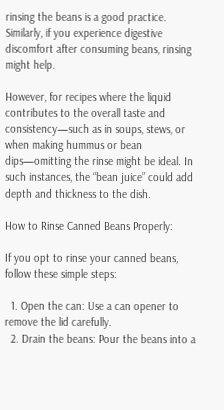rinsing the beans is a good practice. Similarly, if you experience digestive discomfort after consuming beans, rinsing might help.

However, for recipes where the liquid contributes to the overall taste and consistency—such as in soups, stews, or when making hummus or bean dips—omitting the rinse might be ideal. In such instances, the “bean juice” could add depth and thickness to the dish.

How to Rinse Canned Beans Properly:

If you opt to rinse your canned beans, follow these simple steps:

  1. Open the can: Use a can opener to remove the lid carefully.
  2. Drain the beans: Pour the beans into a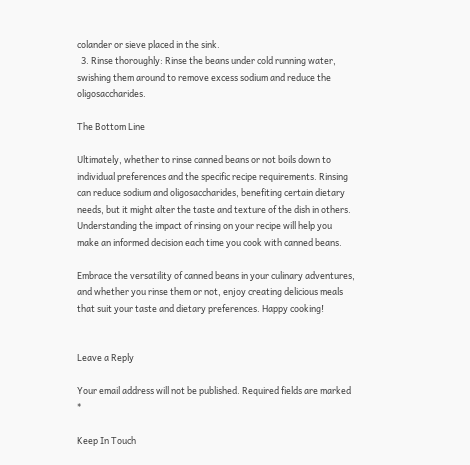colander or sieve placed in the sink.
  3. Rinse thoroughly: Rinse the beans under cold running water, swishing them around to remove excess sodium and reduce the oligosaccharides.

The Bottom Line

Ultimately, whether to rinse canned beans or not boils down to individual preferences and the specific recipe requirements. Rinsing can reduce sodium and oligosaccharides, benefiting certain dietary needs, but it might alter the taste and texture of the dish in others. Understanding the impact of rinsing on your recipe will help you make an informed decision each time you cook with canned beans.

Embrace the versatility of canned beans in your culinary adventures, and whether you rinse them or not, enjoy creating delicious meals that suit your taste and dietary preferences. Happy cooking!


Leave a Reply

Your email address will not be published. Required fields are marked *

Keep In Touch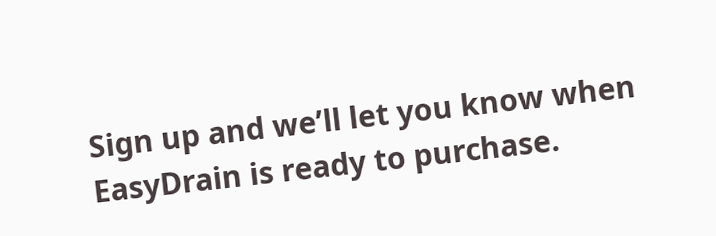Sign up and we’ll let you know when EasyDrain is ready to purchase.